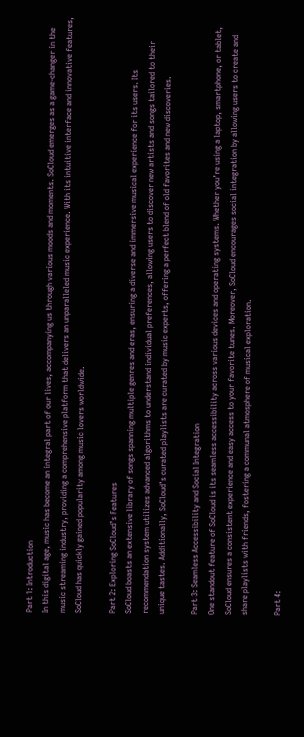Part 1: Introduction
In this digital age, music has become an integral part of our lives, accompanying us through various moods and moments. SoCloud emerges as a game-changer in the music streaming industry, providing a comprehensive platform that delivers an unparalleled music experience. With its intuitive interface and innovative features, SoCloud has quickly gained popularity among music lovers worldwide.

Part 2: Exploring SoCloud’s Features
SoCloud boasts an extensive library of songs spanning multiple genres and eras, ensuring a diverse and immersive musical experience for its users. Its recommendation system utilizes advanced algorithms to understand individual preferences, allowing users to discover new artists and songs tailored to their unique tastes. Additionally, SoCloud’s curated playlists are curated by music experts, offering a perfect blend of old favorites and new discoveries.

Part 3: Seamless Accessibility and Social Integration
One standout feature of SoCloud is its seamless accessibility across various devices and operating systems. Whether you’re using a laptop, smartphone, or tablet, SoCloud ensures a consistent experience and easy access to your favorite tunes. Moreover, SoCloud encourages social integration by allowing users to create and share playlists with friends, fostering a communal atmosphere of musical exploration.

Part 4: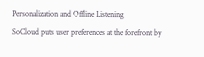Personalization and Offline Listening
SoCloud puts user preferences at the forefront by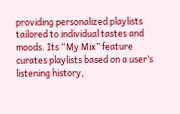providing personalized playlists tailored to individual tastes and moods. Its “My Mix” feature curates playlists based on a user’s listening history,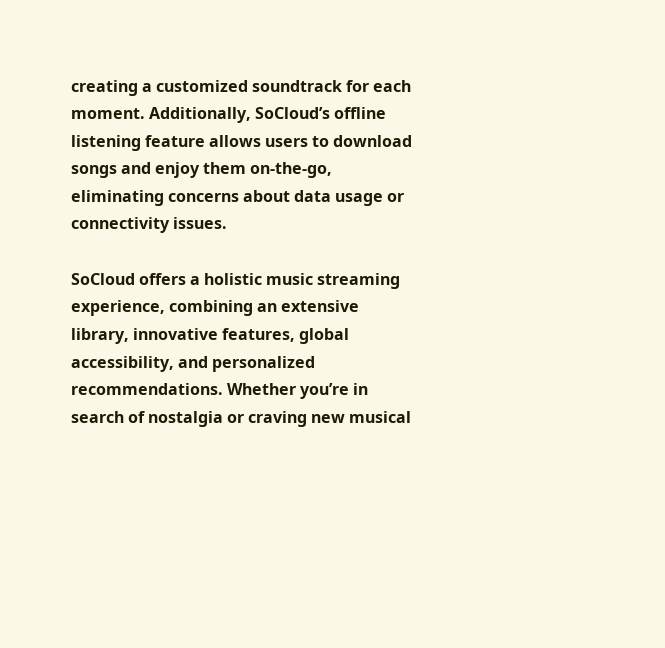creating a customized soundtrack for each moment. Additionally, SoCloud’s offline listening feature allows users to download songs and enjoy them on-the-go, eliminating concerns about data usage or connectivity issues.

SoCloud offers a holistic music streaming experience, combining an extensive library, innovative features, global accessibility, and personalized recommendations. Whether you’re in search of nostalgia or craving new musical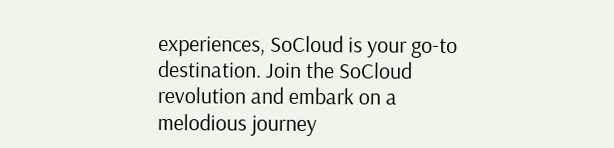experiences, SoCloud is your go-to destination. Join the SoCloud revolution and embark on a melodious journey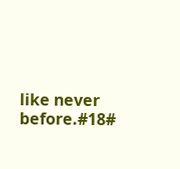like never before.#18#